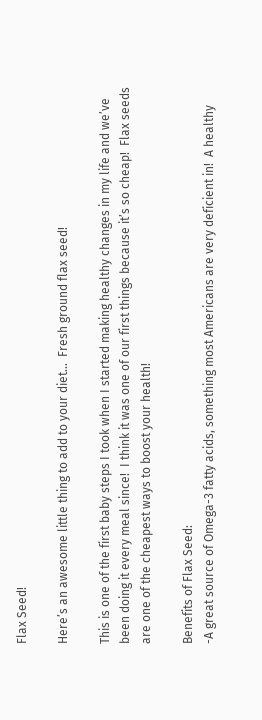Flax Seed!

Here’s an awesome little thing to add to your diet…  Fresh ground flax seed!

This is one of the first baby steps I took when I started making healthy changes in my life and we’ve been doing it every meal since!  I think it was one of our first things because it’s so cheap!  Flax seeds are one of the cheapest ways to boost your health!

Benefits of Flax Seed:
-A great source of Omega-3 fatty acids, something most Americans are very deficient in!  A healthy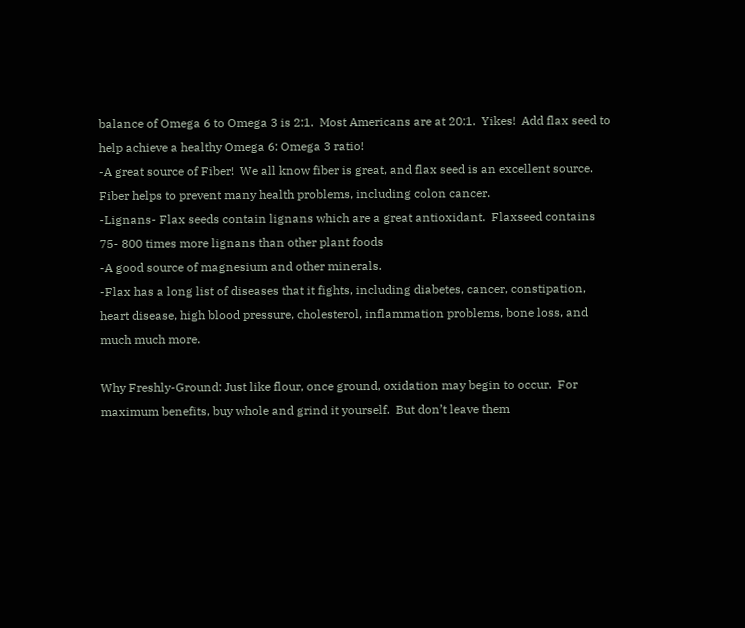balance of Omega 6 to Omega 3 is 2:1.  Most Americans are at 20:1.  Yikes!  Add flax seed to help achieve a healthy Omega 6: Omega 3 ratio!
-A great source of Fiber!  We all know fiber is great, and flax seed is an excellent source.   Fiber helps to prevent many health problems, including colon cancer.
-Lignans- Flax seeds contain lignans which are a great antioxidant.  Flaxseed contains 75- 800 times more lignans than other plant foods
-A good source of magnesium and other minerals.
-Flax has a long list of diseases that it fights, including diabetes, cancer, constipation, heart disease, high blood pressure, cholesterol, inflammation problems, bone loss, and much much more.

Why Freshly-Ground: Just like flour, once ground, oxidation may begin to occur.  For maximum benefits, buy whole and grind it yourself.  But don’t leave them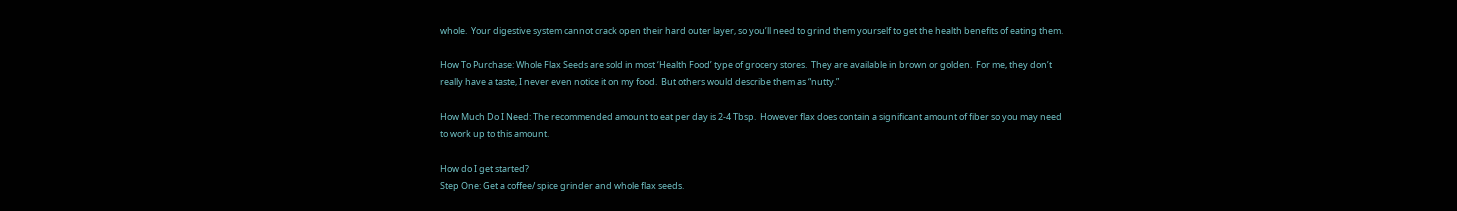whole.  Your digestive system cannot crack open their hard outer layer, so you’ll need to grind them yourself to get the health benefits of eating them.

How To Purchase: Whole Flax Seeds are sold in most ‘Health Food’ type of grocery stores.  They are available in brown or golden.  For me, they don’t really have a taste, I never even notice it on my food.  But others would describe them as “nutty.”

How Much Do I Need: The recommended amount to eat per day is 2-4 Tbsp.  However flax does contain a significant amount of fiber so you may need to work up to this amount.

How do I get started?
Step One: Get a coffee/ spice grinder and whole flax seeds.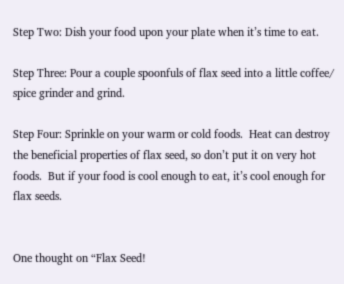Step Two: Dish your food upon your plate when it’s time to eat.

Step Three: Pour a couple spoonfuls of flax seed into a little coffee/ spice grinder and grind.

Step Four: Sprinkle on your warm or cold foods.  Heat can destroy the beneficial properties of flax seed, so don’t put it on very hot foods.  But if your food is cool enough to eat, it’s cool enough for flax seeds.


One thought on “Flax Seed!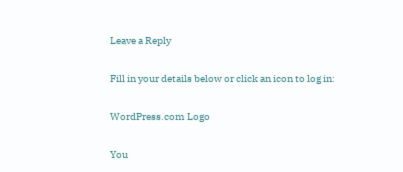Leave a Reply

Fill in your details below or click an icon to log in:

WordPress.com Logo

You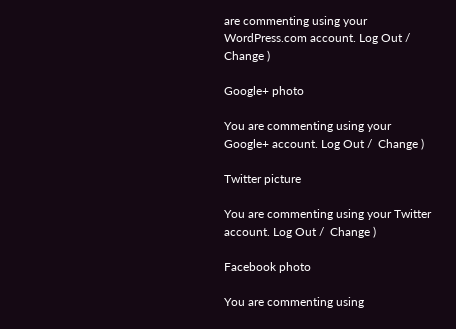are commenting using your WordPress.com account. Log Out /  Change )

Google+ photo

You are commenting using your Google+ account. Log Out /  Change )

Twitter picture

You are commenting using your Twitter account. Log Out /  Change )

Facebook photo

You are commenting using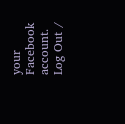your Facebook account. Log Out /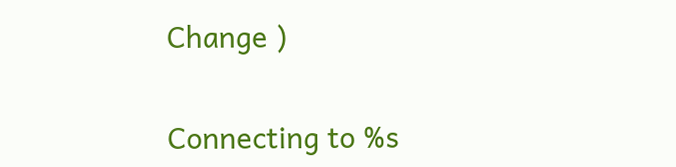Change )


Connecting to %s